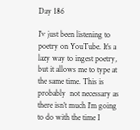Day 186

I’v just been listening to poetry on YouTube. It’s a lazy way to ingest poetry, but it allows me to type at the same time. This is probably  not necessary as there isn’t much I’m going to do with the time I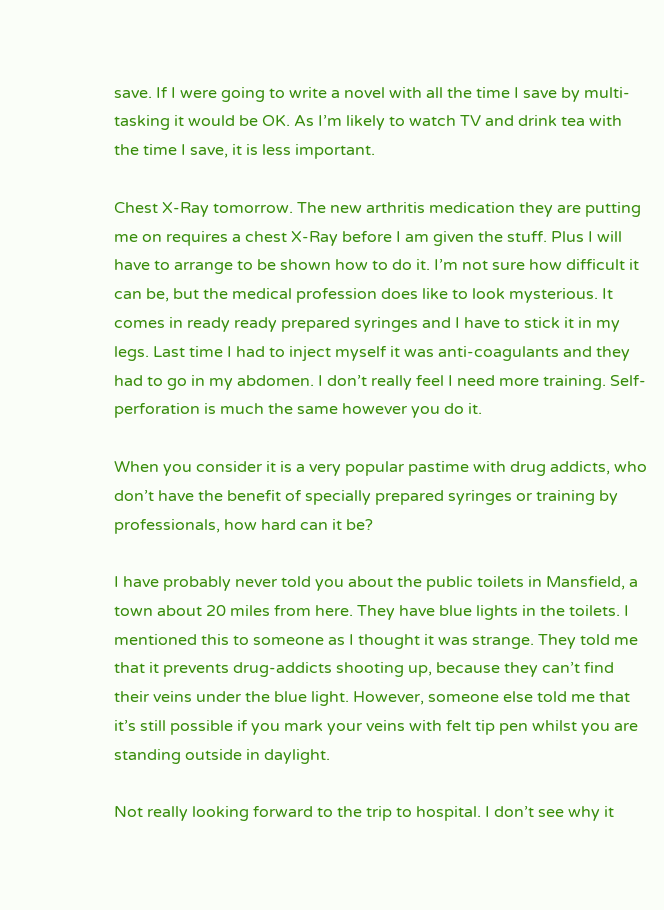save. If I were going to write a novel with all the time I save by multi-tasking it would be OK. As I’m likely to watch TV and drink tea with the time I save, it is less important.

Chest X-Ray tomorrow. The new arthritis medication they are putting me on requires a chest X-Ray before I am given the stuff. Plus I will have to arrange to be shown how to do it. I’m not sure how difficult it can be, but the medical profession does like to look mysterious. It comes in ready ready prepared syringes and I have to stick it in my legs. Last time I had to inject myself it was anti-coagulants and they had to go in my abdomen. I don’t really feel I need more training. Self-perforation is much the same however you do it.

When you consider it is a very popular pastime with drug addicts, who don’t have the benefit of specially prepared syringes or training by professionals, how hard can it be?

I have probably never told you about the public toilets in Mansfield, a town about 20 miles from here. They have blue lights in the toilets. I mentioned this to someone as I thought it was strange. They told me that it prevents drug-addicts shooting up, because they can’t find their veins under the blue light. However, someone else told me that it’s still possible if you mark your veins with felt tip pen whilst you are standing outside in daylight.

Not really looking forward to the trip to hospital. I don’t see why it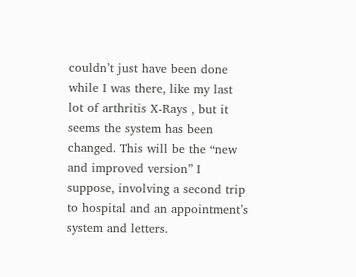couldn’t just have been done while I was there, like my last lot of arthritis X-Rays , but it seems the system has been changed. This will be the “new and improved version” I suppose, involving a second trip to hospital and an appointment’s system and letters.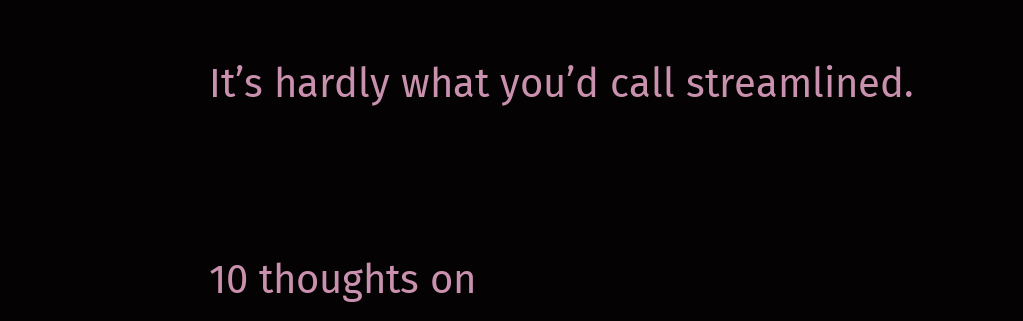It’s hardly what you’d call streamlined.



10 thoughts on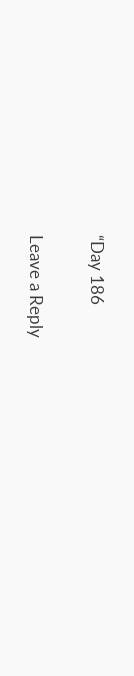“Day 186

Leave a Reply